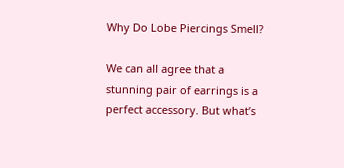Why Do Lobe Piercings Smell?

We can all agree that a stunning pair of earrings is a perfect accessory. But what’s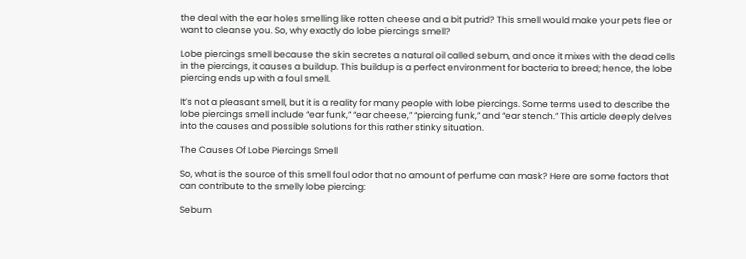the deal with the ear holes smelling like rotten cheese and a bit putrid? This smell would make your pets flee or want to cleanse you. So, why exactly do lobe piercings smell?

Lobe piercings smell because the skin secretes a natural oil called sebum, and once it mixes with the dead cells in the piercings, it causes a buildup. This buildup is a perfect environment for bacteria to breed; hence, the lobe piercing ends up with a foul smell.

It’s not a pleasant smell, but it is a reality for many people with lobe piercings. Some terms used to describe the lobe piercings smell include “ear funk,” “ear cheese,” “piercing funk,” and “ear stench.” This article deeply delves into the causes and possible solutions for this rather stinky situation.

The Causes Of Lobe Piercings Smell

So, what is the source of this smell foul odor that no amount of perfume can mask? Here are some factors that can contribute to the smelly lobe piercing:

Sebum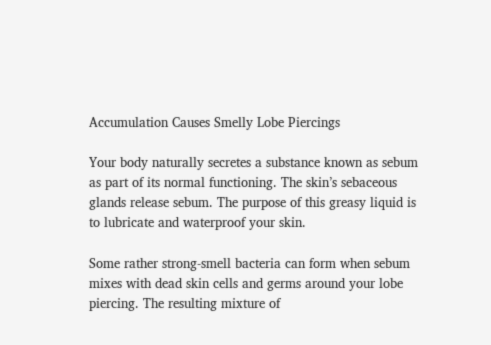Accumulation Causes Smelly Lobe Piercings

Your body naturally secretes a substance known as sebum as part of its normal functioning. The skin’s sebaceous glands release sebum. The purpose of this greasy liquid is to lubricate and waterproof your skin.

Some rather strong-smell bacteria can form when sebum mixes with dead skin cells and germs around your lobe piercing. The resulting mixture of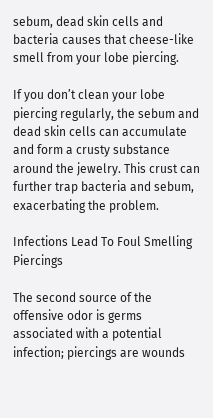sebum, dead skin cells and bacteria causes that cheese-like smell from your lobe piercing.

If you don’t clean your lobe piercing regularly, the sebum and dead skin cells can accumulate and form a crusty substance around the jewelry. This crust can further trap bacteria and sebum, exacerbating the problem.

Infections Lead To Foul Smelling Piercings

The second source of the offensive odor is germs associated with a potential infection; piercings are wounds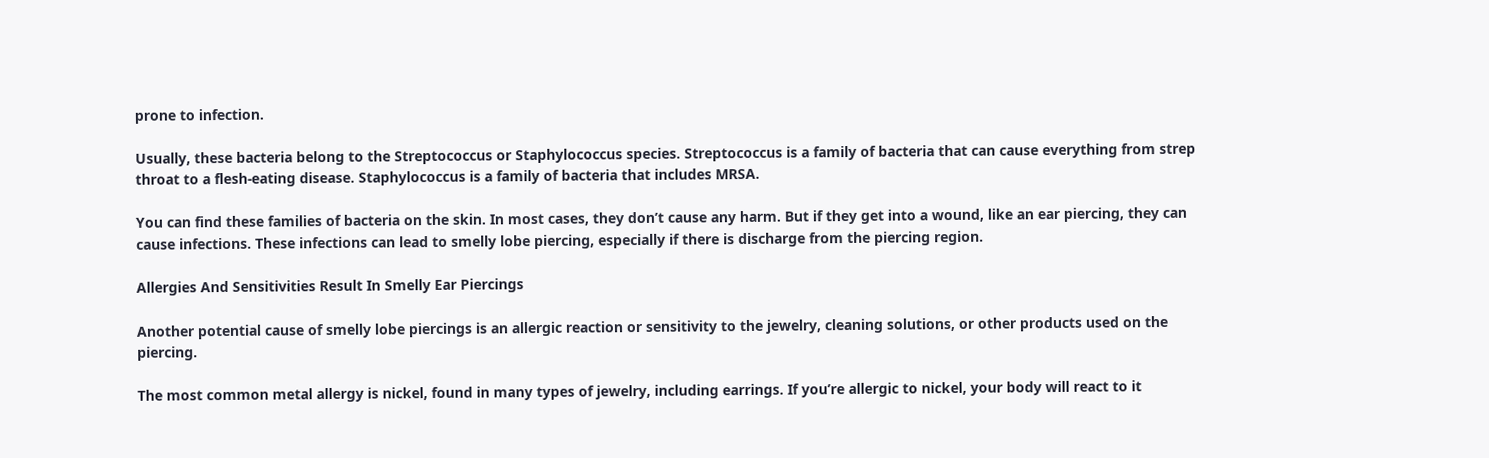prone to infection.

Usually, these bacteria belong to the Streptococcus or Staphylococcus species. Streptococcus is a family of bacteria that can cause everything from strep throat to a flesh-eating disease. Staphylococcus is a family of bacteria that includes MRSA.

You can find these families of bacteria on the skin. In most cases, they don’t cause any harm. But if they get into a wound, like an ear piercing, they can cause infections. These infections can lead to smelly lobe piercing, especially if there is discharge from the piercing region.

Allergies And Sensitivities Result In Smelly Ear Piercings

Another potential cause of smelly lobe piercings is an allergic reaction or sensitivity to the jewelry, cleaning solutions, or other products used on the piercing.

The most common metal allergy is nickel, found in many types of jewelry, including earrings. If you’re allergic to nickel, your body will react to it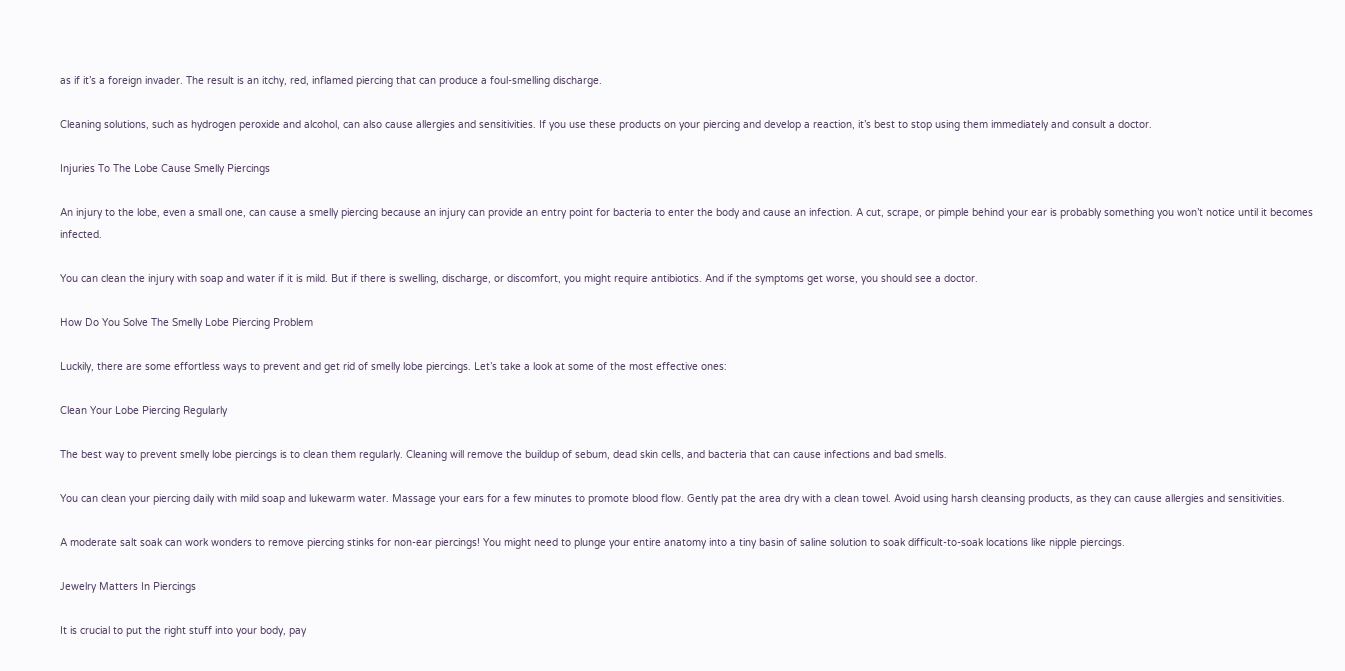as if it’s a foreign invader. The result is an itchy, red, inflamed piercing that can produce a foul-smelling discharge.

Cleaning solutions, such as hydrogen peroxide and alcohol, can also cause allergies and sensitivities. If you use these products on your piercing and develop a reaction, it’s best to stop using them immediately and consult a doctor.

Injuries To The Lobe Cause Smelly Piercings

An injury to the lobe, even a small one, can cause a smelly piercing because an injury can provide an entry point for bacteria to enter the body and cause an infection. A cut, scrape, or pimple behind your ear is probably something you won’t notice until it becomes infected.

You can clean the injury with soap and water if it is mild. But if there is swelling, discharge, or discomfort, you might require antibiotics. And if the symptoms get worse, you should see a doctor.

How Do You Solve The Smelly Lobe Piercing Problem

Luckily, there are some effortless ways to prevent and get rid of smelly lobe piercings. Let’s take a look at some of the most effective ones:

Clean Your Lobe Piercing Regularly

The best way to prevent smelly lobe piercings is to clean them regularly. Cleaning will remove the buildup of sebum, dead skin cells, and bacteria that can cause infections and bad smells.

You can clean your piercing daily with mild soap and lukewarm water. Massage your ears for a few minutes to promote blood flow. Gently pat the area dry with a clean towel. Avoid using harsh cleansing products, as they can cause allergies and sensitivities.

A moderate salt soak can work wonders to remove piercing stinks for non-ear piercings! You might need to plunge your entire anatomy into a tiny basin of saline solution to soak difficult-to-soak locations like nipple piercings.

Jewelry Matters In Piercings

It is crucial to put the right stuff into your body, pay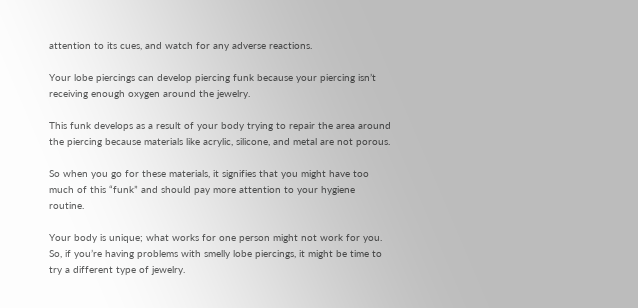attention to its cues, and watch for any adverse reactions.

Your lobe piercings can develop piercing funk because your piercing isn’t receiving enough oxygen around the jewelry.

This funk develops as a result of your body trying to repair the area around the piercing because materials like acrylic, silicone, and metal are not porous.

So when you go for these materials, it signifies that you might have too much of this “funk” and should pay more attention to your hygiene routine.

Your body is unique; what works for one person might not work for you. So, if you’re having problems with smelly lobe piercings, it might be time to try a different type of jewelry.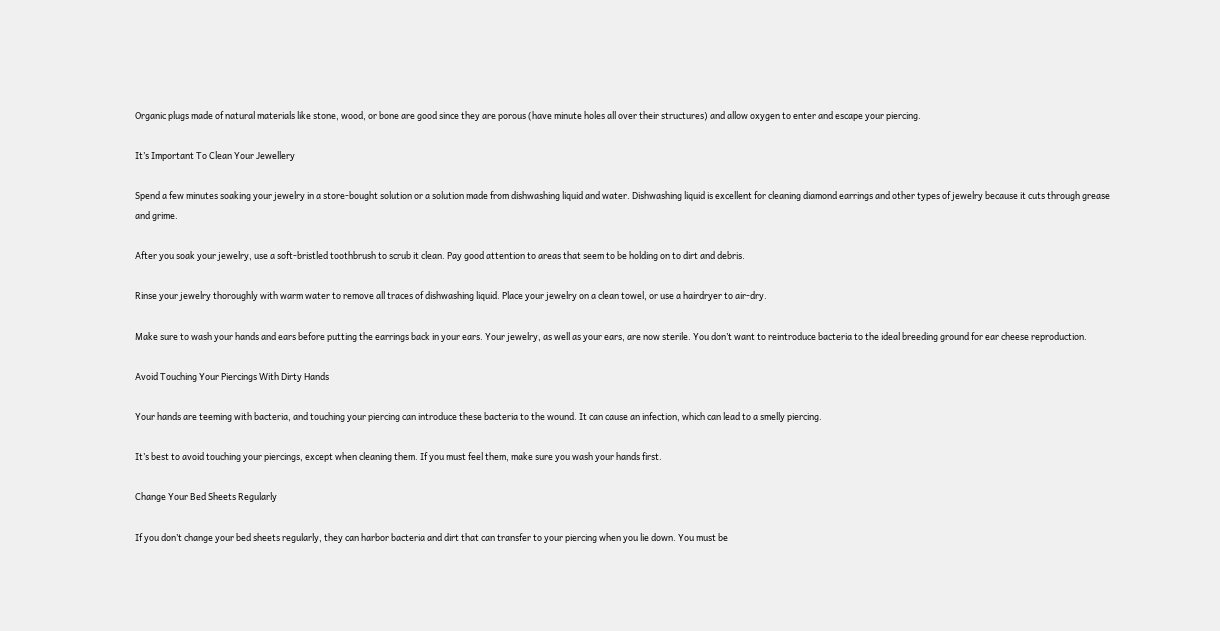Organic plugs made of natural materials like stone, wood, or bone are good since they are porous (have minute holes all over their structures) and allow oxygen to enter and escape your piercing.

It’s Important To Clean Your Jewellery

Spend a few minutes soaking your jewelry in a store-bought solution or a solution made from dishwashing liquid and water. Dishwashing liquid is excellent for cleaning diamond earrings and other types of jewelry because it cuts through grease and grime.

After you soak your jewelry, use a soft-bristled toothbrush to scrub it clean. Pay good attention to areas that seem to be holding on to dirt and debris.

Rinse your jewelry thoroughly with warm water to remove all traces of dishwashing liquid. Place your jewelry on a clean towel, or use a hairdryer to air-dry.

Make sure to wash your hands and ears before putting the earrings back in your ears. Your jewelry, as well as your ears, are now sterile. You don’t want to reintroduce bacteria to the ideal breeding ground for ear cheese reproduction.

Avoid Touching Your Piercings With Dirty Hands

Your hands are teeming with bacteria, and touching your piercing can introduce these bacteria to the wound. It can cause an infection, which can lead to a smelly piercing.

It’s best to avoid touching your piercings, except when cleaning them. If you must feel them, make sure you wash your hands first.

Change Your Bed Sheets Regularly

If you don’t change your bed sheets regularly, they can harbor bacteria and dirt that can transfer to your piercing when you lie down. You must be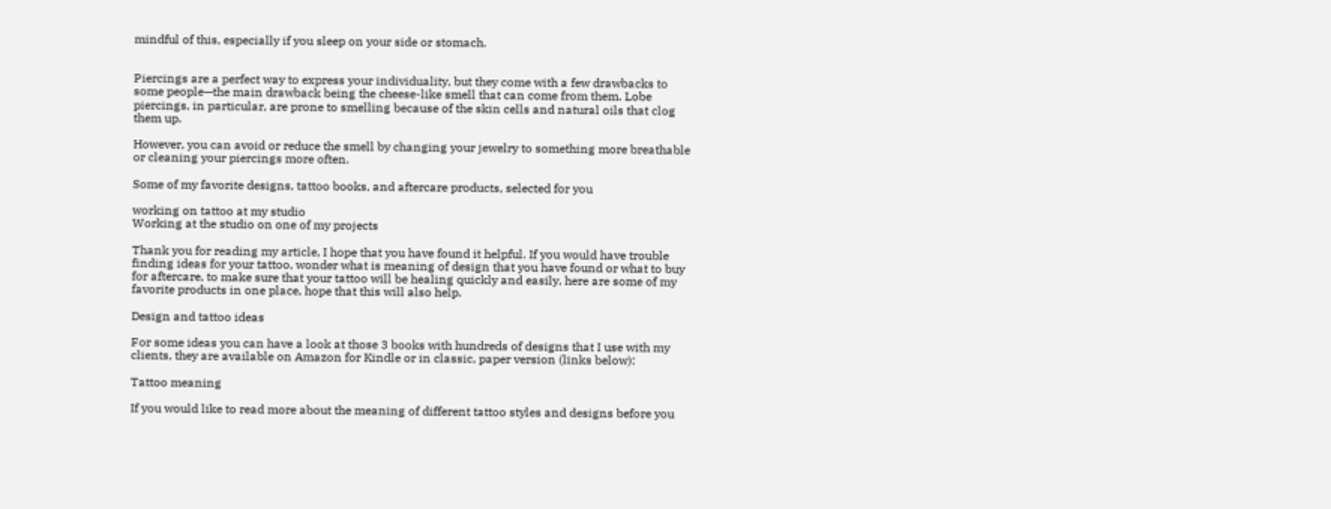mindful of this, especially if you sleep on your side or stomach.


Piercings are a perfect way to express your individuality, but they come with a few drawbacks to some people—the main drawback being the cheese-like smell that can come from them. Lobe piercings, in particular, are prone to smelling because of the skin cells and natural oils that clog them up.

However, you can avoid or reduce the smell by changing your jewelry to something more breathable or cleaning your piercings more often.

Some of my favorite designs, tattoo books, and aftercare products, selected for you

working on tattoo at my studio
Working at the studio on one of my projects

Thank you for reading my article, I hope that you have found it helpful. If you would have trouble finding ideas for your tattoo, wonder what is meaning of design that you have found or what to buy for aftercare, to make sure that your tattoo will be healing quickly and easily, here are some of my favorite products in one place, hope that this will also help.

Design and tattoo ideas

For some ideas you can have a look at those 3 books with hundreds of designs that I use with my clients, they are available on Amazon for Kindle or in classic, paper version (links below):

Tattoo meaning

If you would like to read more about the meaning of different tattoo styles and designs before you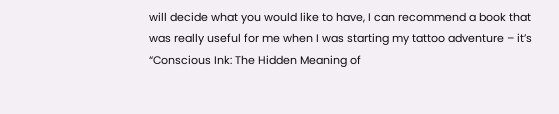will decide what you would like to have, I can recommend a book that was really useful for me when I was starting my tattoo adventure – it’s “Conscious Ink: The Hidden Meaning of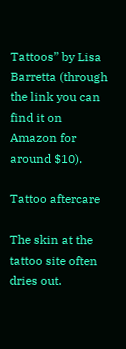Tattoos” by Lisa Barretta (through the link you can find it on Amazon for around $10).

Tattoo aftercare

The skin at the tattoo site often dries out.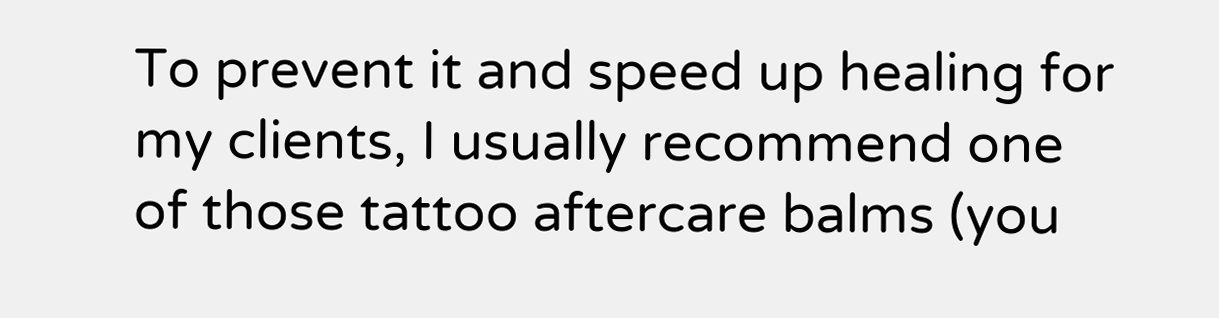To prevent it and speed up healing for my clients, I usually recommend one of those tattoo aftercare balms (you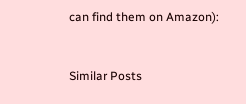can find them on Amazon):


Similar Posts